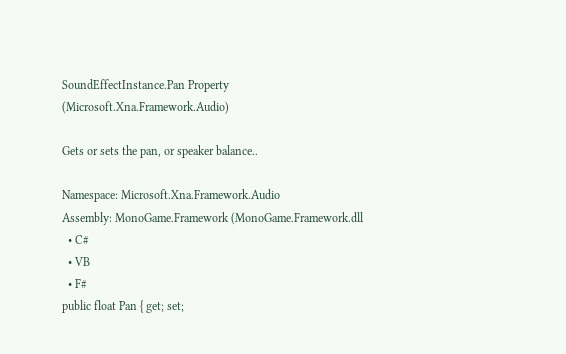SoundEffectInstance.Pan Property (Microsoft.Xna.Framework.Audio)

Gets or sets the pan, or speaker balance..

Namespace: Microsoft.Xna.Framework.Audio
Assembly: MonoGame.Framework (MonoGame.Framework.dll
  • C#
  • VB
  • F#
public float Pan { get; set;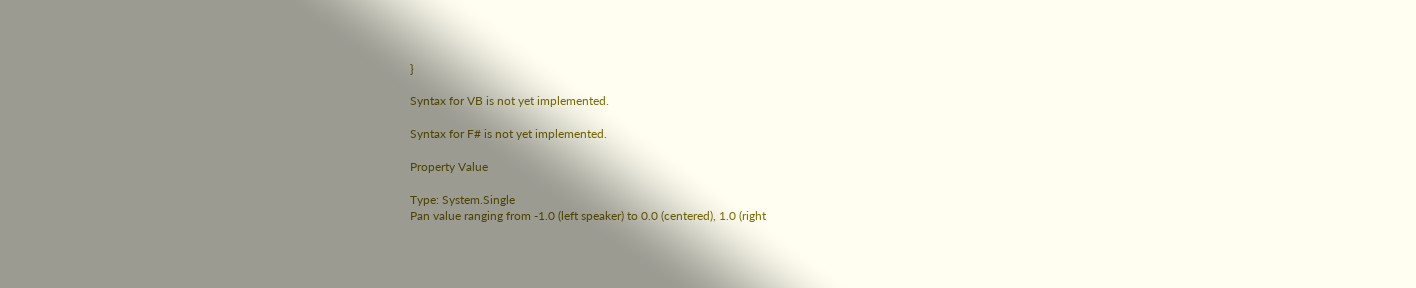}

Syntax for VB is not yet implemented.

Syntax for F# is not yet implemented.

Property Value

Type: System.Single
Pan value ranging from -1.0 (left speaker) to 0.0 (centered), 1.0 (right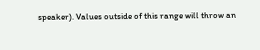speaker). Values outside of this range will throw an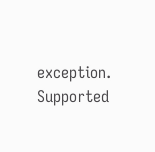exception.
Supported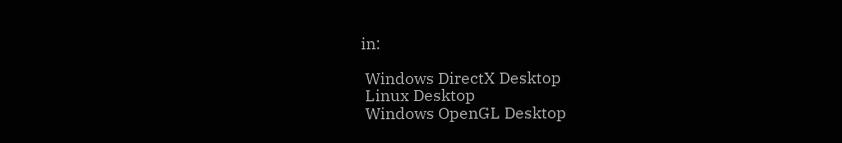in:

 Windows DirectX Desktop
 Linux Desktop
 Windows OpenGL Desktop